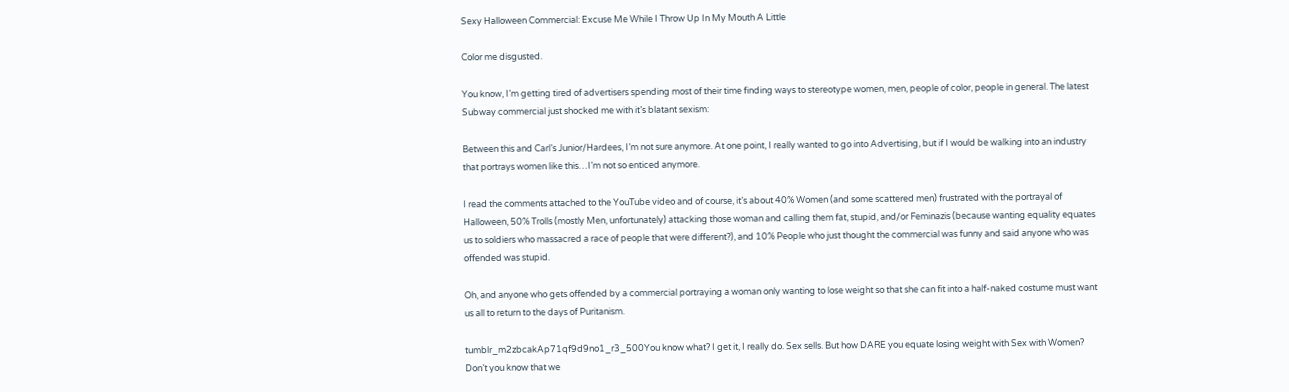Sexy Halloween Commercial: Excuse Me While I Throw Up In My Mouth A Little

Color me disgusted.

You know, I’m getting tired of advertisers spending most of their time finding ways to stereotype women, men, people of color, people in general. The latest Subway commercial just shocked me with it’s blatant sexism:

Between this and Carl’s Junior/Hardees, I’m not sure anymore. At one point, I really wanted to go into Advertising, but if I would be walking into an industry that portrays women like this…I’m not so enticed anymore.

I read the comments attached to the YouTube video and of course, it’s about 40% Women (and some scattered men) frustrated with the portrayal of Halloween, 50% Trolls (mostly Men, unfortunately) attacking those woman and calling them fat, stupid, and/or Feminazis (because wanting equality equates us to soldiers who massacred a race of people that were different?), and 10% People who just thought the commercial was funny and said anyone who was offended was stupid.

Oh, and anyone who gets offended by a commercial portraying a woman only wanting to lose weight so that she can fit into a half-naked costume must want us all to return to the days of Puritanism.

tumblr_m2zbcakAp71qf9d9no1_r3_500You know what? I get it, I really do. Sex sells. But how DARE you equate losing weight with Sex with Women? Don’t you know that we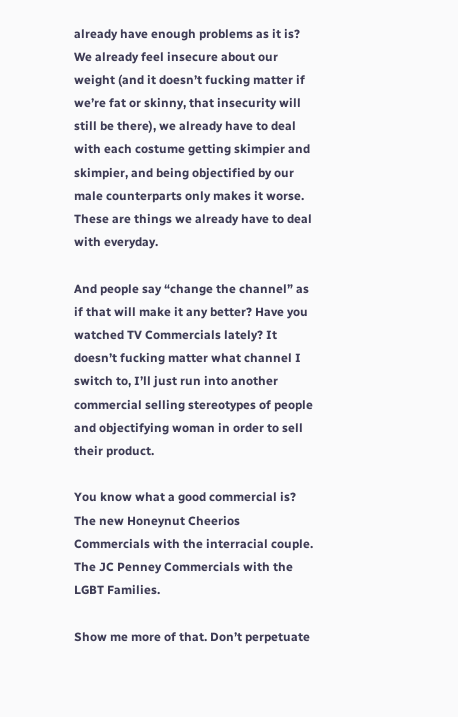already have enough problems as it is? We already feel insecure about our weight (and it doesn’t fucking matter if we’re fat or skinny, that insecurity will still be there), we already have to deal with each costume getting skimpier and skimpier, and being objectified by our male counterparts only makes it worse. These are things we already have to deal with everyday.

And people say “change the channel” as if that will make it any better? Have you watched TV Commercials lately? It doesn’t fucking matter what channel I switch to, I’ll just run into another commercial selling stereotypes of people and objectifying woman in order to sell their product.

You know what a good commercial is? The new Honeynut Cheerios Commercials with the interracial couple. The JC Penney Commercials with the LGBT Families.

Show me more of that. Don’t perpetuate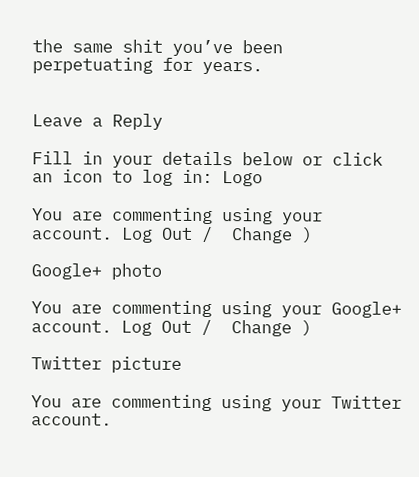the same shit you’ve been perpetuating for years.


Leave a Reply

Fill in your details below or click an icon to log in: Logo

You are commenting using your account. Log Out /  Change )

Google+ photo

You are commenting using your Google+ account. Log Out /  Change )

Twitter picture

You are commenting using your Twitter account.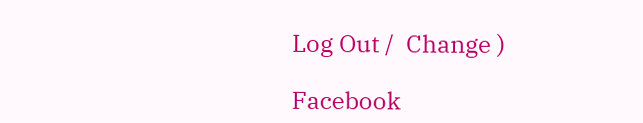Log Out /  Change )

Facebook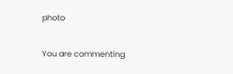photo

You are commenting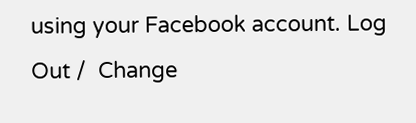using your Facebook account. Log Out /  Change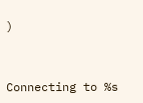)


Connecting to %s